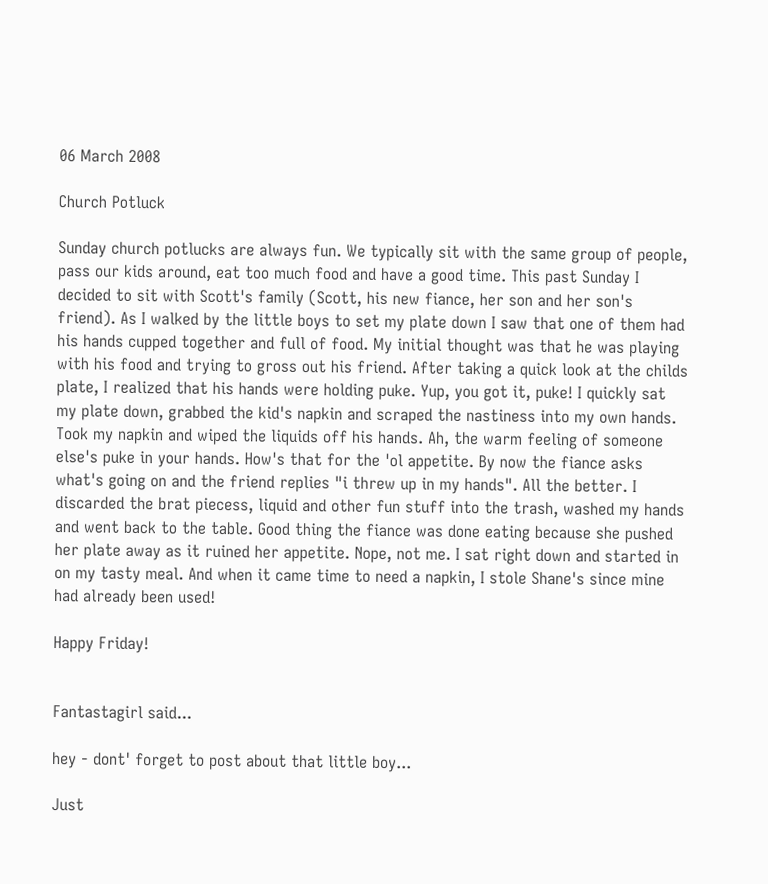06 March 2008

Church Potluck

Sunday church potlucks are always fun. We typically sit with the same group of people, pass our kids around, eat too much food and have a good time. This past Sunday I decided to sit with Scott's family (Scott, his new fiance, her son and her son's friend). As I walked by the little boys to set my plate down I saw that one of them had his hands cupped together and full of food. My initial thought was that he was playing with his food and trying to gross out his friend. After taking a quick look at the childs plate, I realized that his hands were holding puke. Yup, you got it, puke! I quickly sat my plate down, grabbed the kid's napkin and scraped the nastiness into my own hands. Took my napkin and wiped the liquids off his hands. Ah, the warm feeling of someone else's puke in your hands. How's that for the 'ol appetite. By now the fiance asks what's going on and the friend replies "i threw up in my hands". All the better. I discarded the brat piecess, liquid and other fun stuff into the trash, washed my hands and went back to the table. Good thing the fiance was done eating because she pushed her plate away as it ruined her appetite. Nope, not me. I sat right down and started in on my tasty meal. And when it came time to need a napkin, I stole Shane's since mine had already been used!

Happy Friday!


Fantastagirl said...

hey - dont' forget to post about that little boy...

Just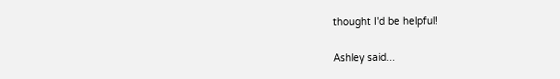thought I'd be helpful!

Ashley said...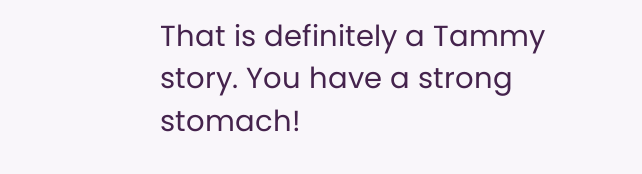That is definitely a Tammy story. You have a strong stomach!